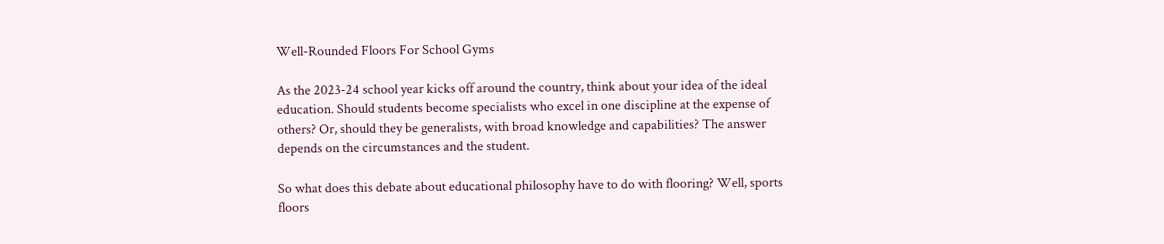Well-Rounded Floors For School Gyms

As the 2023-24 school year kicks off around the country, think about your idea of the ideal education. Should students become specialists who excel in one discipline at the expense of others? Or, should they be generalists, with broad knowledge and capabilities? The answer depends on the circumstances and the student.

So what does this debate about educational philosophy have to do with flooring? Well, sports floors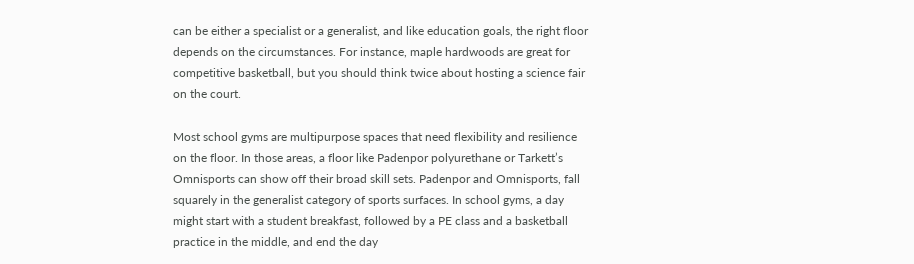can be either a specialist or a generalist, and like education goals, the right floor depends on the circumstances. For instance, maple hardwoods are great for competitive basketball, but you should think twice about hosting a science fair on the court.

Most school gyms are multipurpose spaces that need flexibility and resilience on the floor. In those areas, a floor like Padenpor polyurethane or Tarkett’s Omnisports can show off their broad skill sets. Padenpor and Omnisports, fall squarely in the generalist category of sports surfaces. In school gyms, a day might start with a student breakfast, followed by a PE class and a basketball practice in the middle, and end the day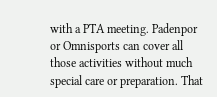with a PTA meeting. Padenpor or Omnisports can cover all those activities without much special care or preparation. That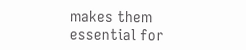makes them essential for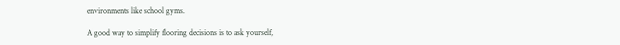environments like school gyms.

A good way to simplify flooring decisions is to ask yourself,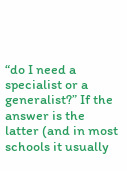“do I need a specialist or a generalist?” If the answer is the latter (and in most schools it usually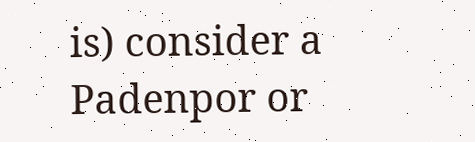is) consider a Padenpor or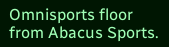Omnisports floor from Abacus Sports.